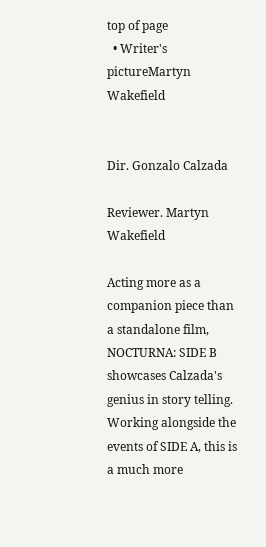top of page
  • Writer's pictureMartyn Wakefield


Dir. Gonzalo Calzada

Reviewer. Martyn Wakefield

Acting more as a companion piece than a standalone film, NOCTURNA: SIDE B showcases Calzada's genius in story telling. Working alongside the events of SIDE A, this is a much more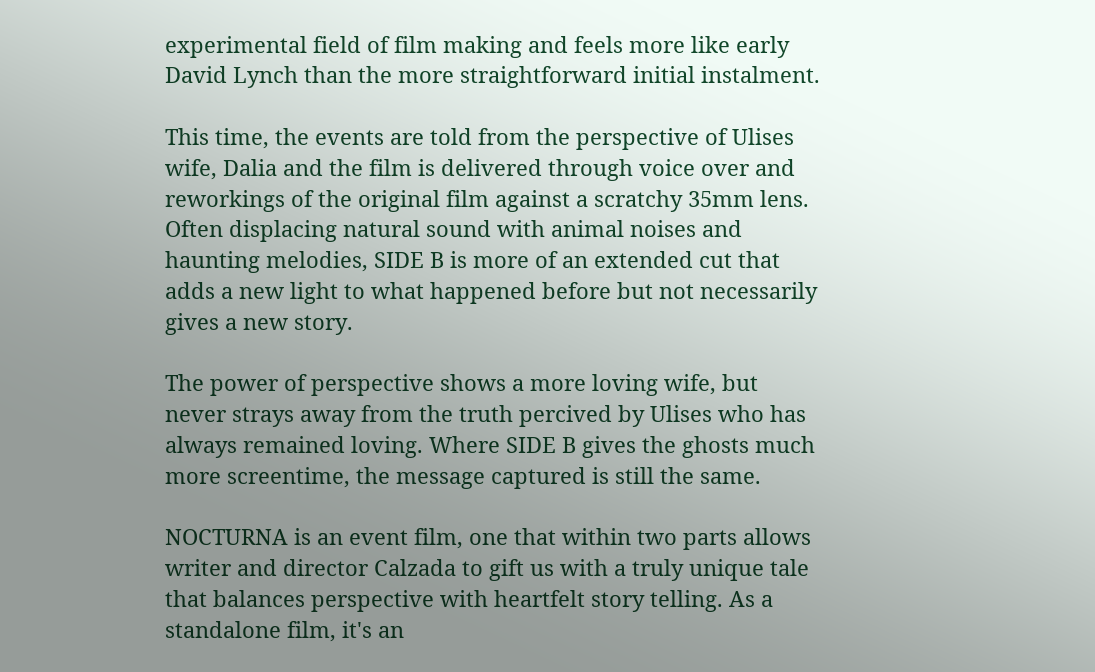experimental field of film making and feels more like early David Lynch than the more straightforward initial instalment.

This time, the events are told from the perspective of Ulises wife, Dalia and the film is delivered through voice over and reworkings of the original film against a scratchy 35mm lens. Often displacing natural sound with animal noises and haunting melodies, SIDE B is more of an extended cut that adds a new light to what happened before but not necessarily gives a new story.

The power of perspective shows a more loving wife, but never strays away from the truth percived by Ulises who has always remained loving. Where SIDE B gives the ghosts much more screentime, the message captured is still the same.

NOCTURNA is an event film, one that within two parts allows writer and director Calzada to gift us with a truly unique tale that balances perspective with heartfelt story telling. As a standalone film, it's an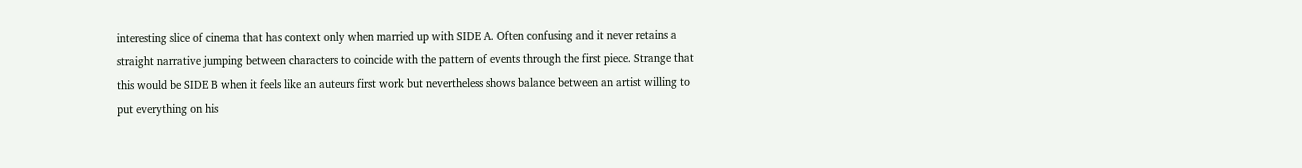interesting slice of cinema that has context only when married up with SIDE A. Often confusing and it never retains a straight narrative jumping between characters to coincide with the pattern of events through the first piece. Strange that this would be SIDE B when it feels like an auteurs first work but nevertheless shows balance between an artist willing to put everything on his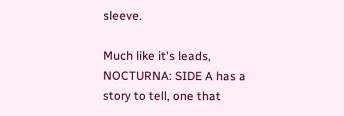sleeve.

Much like it's leads, NOCTURNA: SIDE A has a story to tell, one that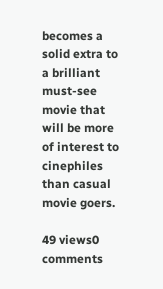becomes a solid extra to a brilliant must-see movie that will be more of interest to cinephiles than casual movie goers.

49 views0 comments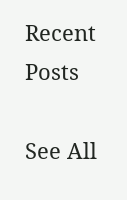Recent Posts

See All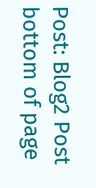Post: Blog2 Post
bottom of page